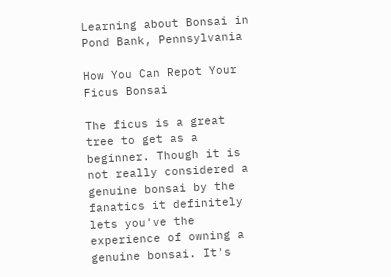Learning about Bonsai in Pond Bank, Pennsylvania

How You Can Repot Your Ficus Bonsai

The ficus is a great tree to get as a beginner. Though it is not really considered a genuine bonsai by the fanatics it definitely lets you've the experience of owning a genuine bonsai. It's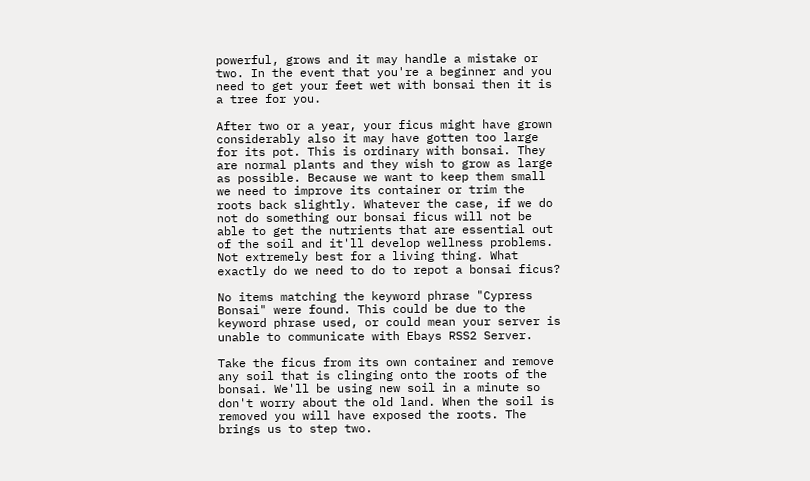powerful, grows and it may handle a mistake or two. In the event that you're a beginner and you need to get your feet wet with bonsai then it is a tree for you.

After two or a year, your ficus might have grown considerably also it may have gotten too large for its pot. This is ordinary with bonsai. They are normal plants and they wish to grow as large as possible. Because we want to keep them small we need to improve its container or trim the roots back slightly. Whatever the case, if we do not do something our bonsai ficus will not be able to get the nutrients that are essential out of the soil and it'll develop wellness problems. Not extremely best for a living thing. What exactly do we need to do to repot a bonsai ficus?

No items matching the keyword phrase "Cypress Bonsai" were found. This could be due to the keyword phrase used, or could mean your server is unable to communicate with Ebays RSS2 Server.

Take the ficus from its own container and remove any soil that is clinging onto the roots of the bonsai. We'll be using new soil in a minute so don't worry about the old land. When the soil is removed you will have exposed the roots. The brings us to step two.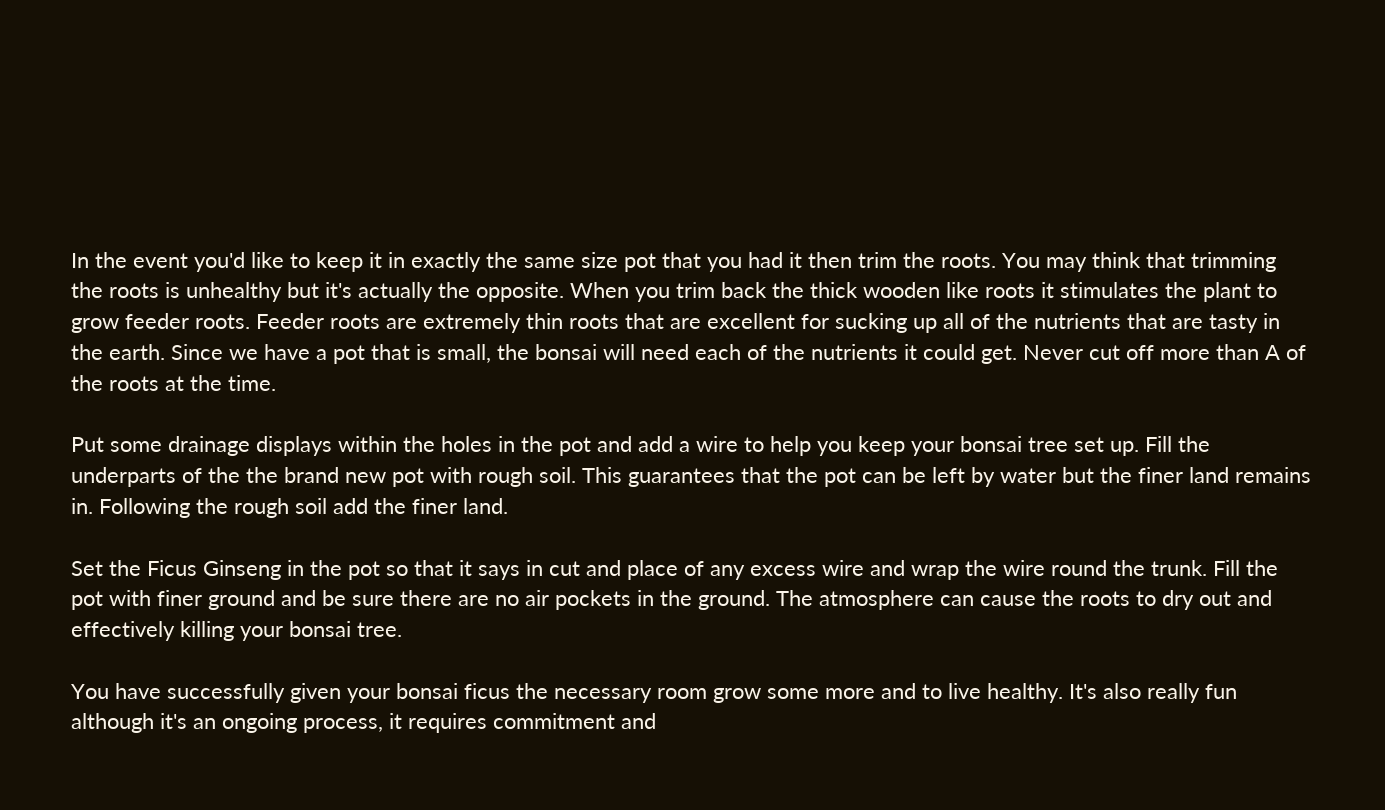In the event you'd like to keep it in exactly the same size pot that you had it then trim the roots. You may think that trimming the roots is unhealthy but it's actually the opposite. When you trim back the thick wooden like roots it stimulates the plant to grow feeder roots. Feeder roots are extremely thin roots that are excellent for sucking up all of the nutrients that are tasty in the earth. Since we have a pot that is small, the bonsai will need each of the nutrients it could get. Never cut off more than A of the roots at the time.

Put some drainage displays within the holes in the pot and add a wire to help you keep your bonsai tree set up. Fill the underparts of the the brand new pot with rough soil. This guarantees that the pot can be left by water but the finer land remains in. Following the rough soil add the finer land.

Set the Ficus Ginseng in the pot so that it says in cut and place of any excess wire and wrap the wire round the trunk. Fill the pot with finer ground and be sure there are no air pockets in the ground. The atmosphere can cause the roots to dry out and effectively killing your bonsai tree.

You have successfully given your bonsai ficus the necessary room grow some more and to live healthy. It's also really fun although it's an ongoing process, it requires commitment and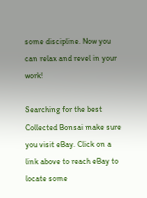some discipline. Now you can relax and revel in your work!

Searching for the best Collected Bonsai make sure you visit eBay. Click on a link above to reach eBay to locate some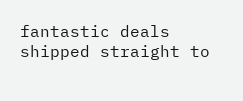fantastic deals shipped straight to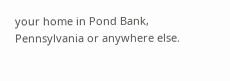your home in Pond Bank, Pennsylvania or anywhere else.